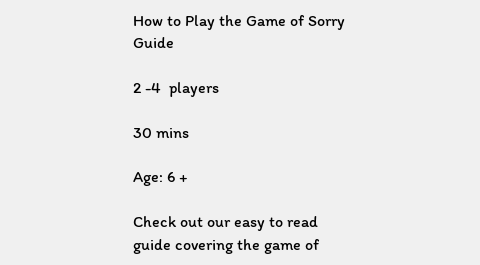How to Play the Game of Sorry Guide

2 -4  players

30 mins

Age: 6 +

Check out our easy to read guide covering the game of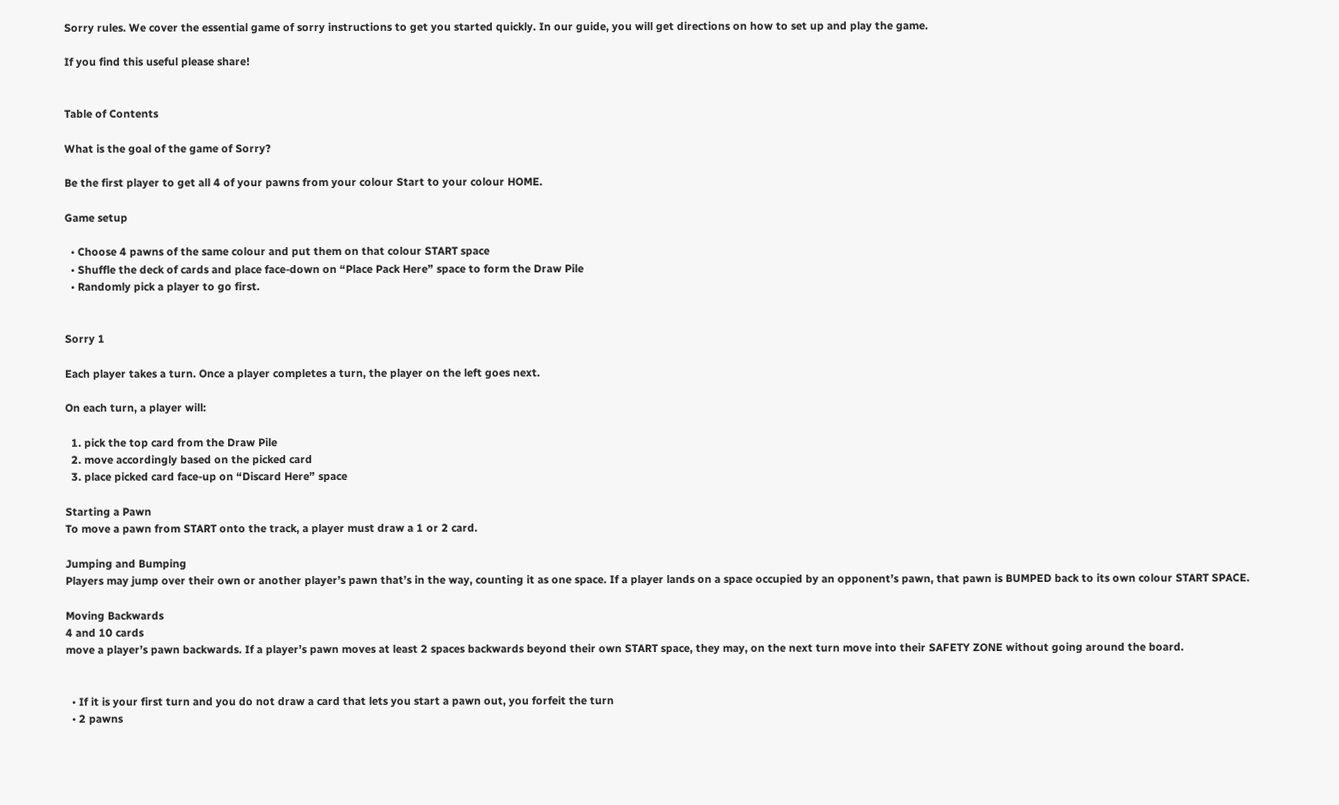Sorry rules. We cover the essential game of sorry instructions to get you started quickly. In our guide, you will get directions on how to set up and play the game.

If you find this useful please share!


Table of Contents

What is the goal of the game of Sorry?

Be the first player to get all 4 of your pawns from your colour Start to your colour HOME.

Game setup

  • Choose 4 pawns of the same colour and put them on that colour START space
  • Shuffle the deck of cards and place face-down on “Place Pack Here” space to form the Draw Pile
  • Randomly pick a player to go first.


Sorry 1

Each player takes a turn. Once a player completes a turn, the player on the left goes next.

On each turn, a player will:

  1. pick the top card from the Draw Pile
  2. move accordingly based on the picked card
  3. place picked card face-up on “Discard Here” space

Starting a Pawn
To move a pawn from START onto the track, a player must draw a 1 or 2 card.

Jumping and Bumping
Players may jump over their own or another player’s pawn that’s in the way, counting it as one space. If a player lands on a space occupied by an opponent’s pawn, that pawn is BUMPED back to its own colour START SPACE.

Moving Backwards
4 and 10 cards
move a player’s pawn backwards. If a player’s pawn moves at least 2 spaces backwards beyond their own START space, they may, on the next turn move into their SAFETY ZONE without going around the board.


  • If it is your first turn and you do not draw a card that lets you start a pawn out, you forfeit the turn
  • 2 pawns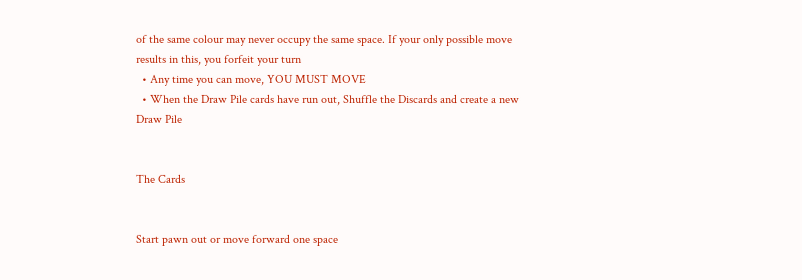of the same colour may never occupy the same space. If your only possible move results in this, you forfeit your turn
  • Any time you can move, YOU MUST MOVE
  • When the Draw Pile cards have run out, Shuffle the Discards and create a new Draw Pile


The Cards


Start pawn out or move forward one space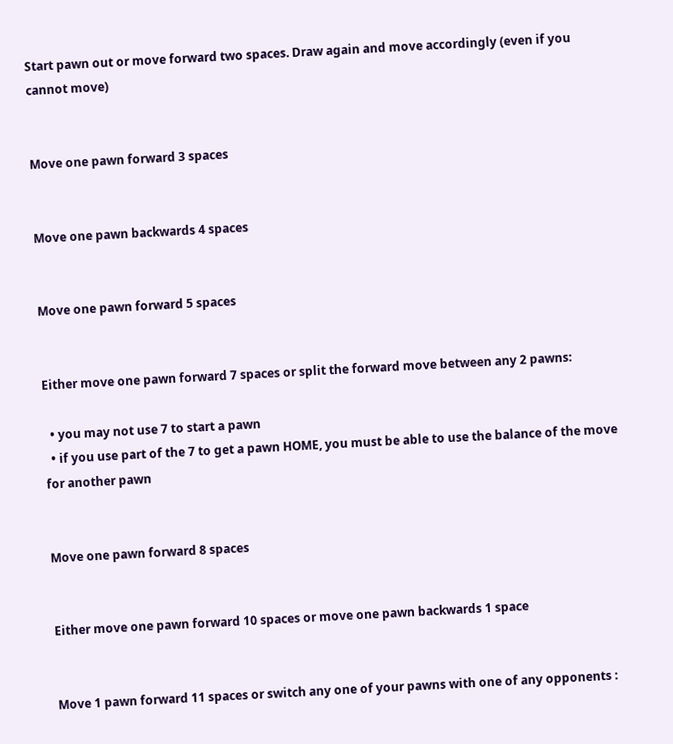Start pawn out or move forward two spaces. Draw again and move accordingly (even if you cannot move)


Move one pawn forward 3 spaces


Move one pawn backwards 4 spaces


Move one pawn forward 5 spaces


Either move one pawn forward 7 spaces or split the forward move between any 2 pawns:

  • you may not use 7 to start a pawn
  • if you use part of the 7 to get a pawn HOME, you must be able to use the balance of the move for another pawn


Move one pawn forward 8 spaces


Either move one pawn forward 10 spaces or move one pawn backwards 1 space


Move 1 pawn forward 11 spaces or switch any one of your pawns with one of any opponents :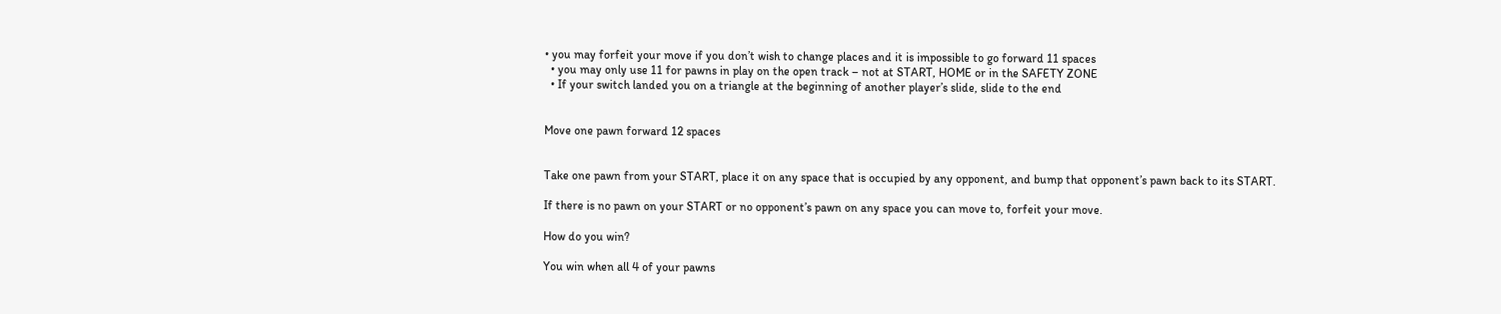• you may forfeit your move if you don’t wish to change places and it is impossible to go forward 11 spaces
  • you may only use 11 for pawns in play on the open track – not at START, HOME or in the SAFETY ZONE
  • If your switch landed you on a triangle at the beginning of another player’s slide, slide to the end


Move one pawn forward 12 spaces


Take one pawn from your START, place it on any space that is occupied by any opponent, and bump that opponent’s pawn back to its START.

If there is no pawn on your START or no opponent’s pawn on any space you can move to, forfeit your move.

How do you win?

You win when all 4 of your pawns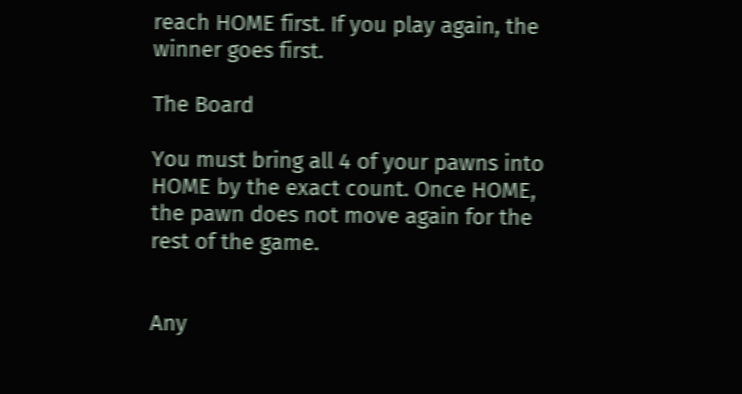reach HOME first. If you play again, the winner goes first.

The Board

You must bring all 4 of your pawns into HOME by the exact count. Once HOME, the pawn does not move again for the rest of the game.


Any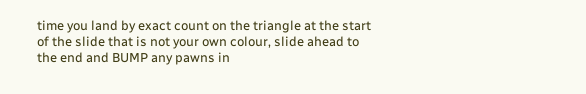time you land by exact count on the triangle at the start of the slide that is not your own colour, slide ahead to the end and BUMP any pawns in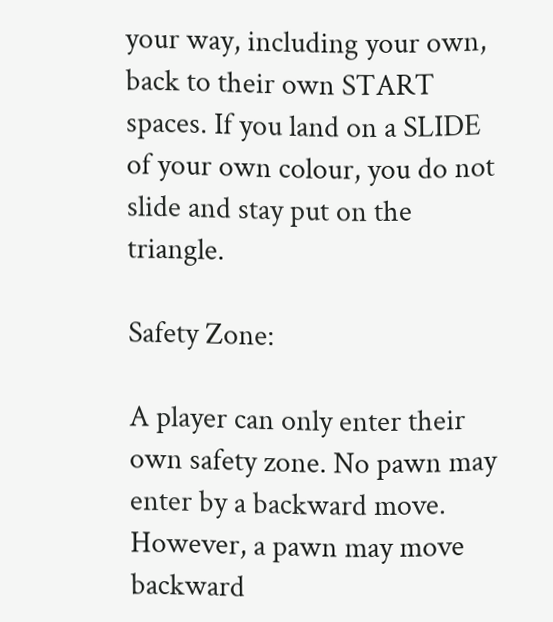your way, including your own, back to their own START spaces. If you land on a SLIDE of your own colour, you do not slide and stay put on the triangle.

Safety Zone:

A player can only enter their own safety zone. No pawn may enter by a backward move. However, a pawn may move backward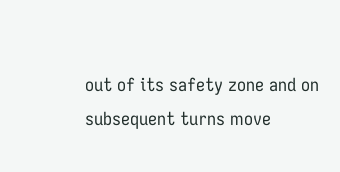out of its safety zone and on subsequent turns move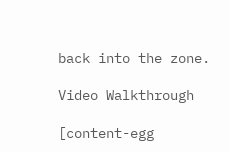back into the zone.

Video Walkthrough

[content-egg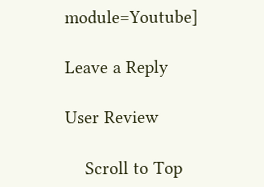module=Youtube]

Leave a Reply

User Review

    Scroll to Top